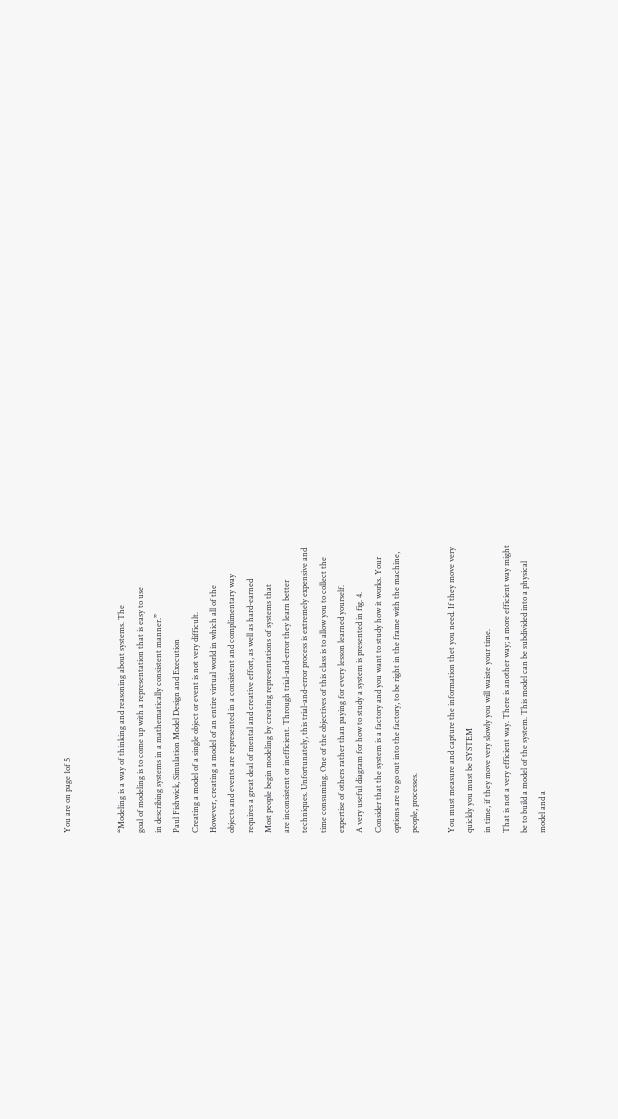You are on page 1of 5


“Modeling is a way of thinking and reasoning about systems. The
goal of modeling is to come up with a representation that is easy to use
in describing systems in a mathematically consistent manner.”
Paul Fishwick, Simulation Model Design and Execution
Creating a model of a single object or event is not very difficult.
However, creating a model of an entire virtual world in which all of the
objects and events are represented in a consistent and complimentary way
requires a great deal of mental and creative effort, as well as hard-earned
Most people begin modeling by creating representations of systems that
are inconsistent or inefficient. Through trial-and-error they learn better
techniques. Unfortunately, this trial-and-error process is extremely expensive and
time consuming. One of the objectives of this class is to allow you to collect the
expertise of others rather than paying for every lesson learned yourself.
A very useful diagram for how to study a system is presented in fig. 4.
Consider that the system is a factory and you want to study how it works. Your
options are to go out into the factory, to be right in the frame with the machine,
people, processes.

You must measure and capture the information thet you need. If they move very
quickly you must be SYSTEM
in time, if they move very slowly you will waiste your time.
That is not a very efficient way. There is another way; a more efficient way might
be to build a model of the system. This model can be subdivided into a physical
model and a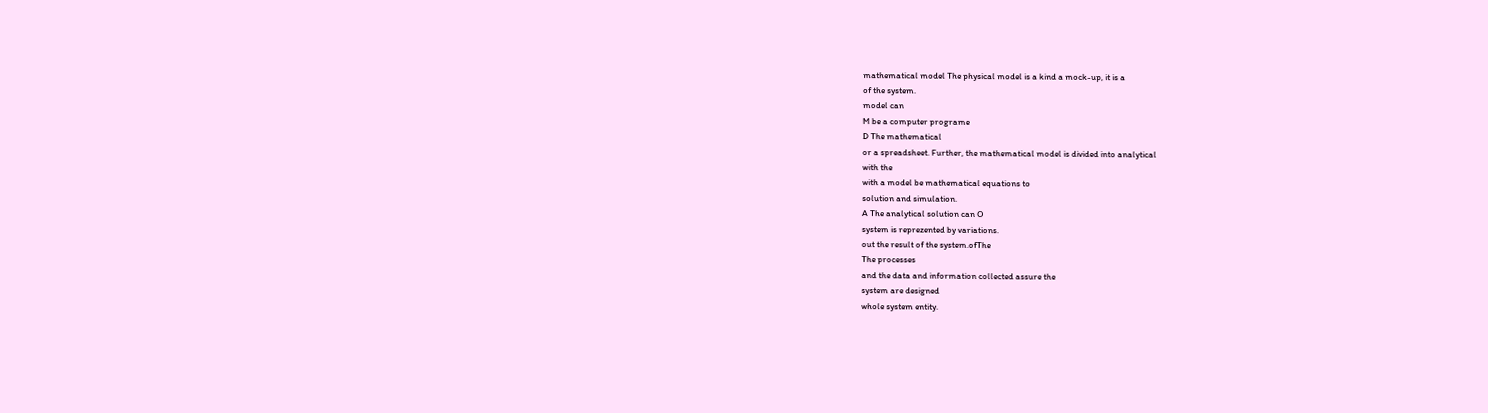mathematical model The physical model is a kind a mock-up, it is a
of the system.
model can
M be a computer programe
D The mathematical
or a spreadsheet. Further, the mathematical model is divided into analytical
with the
with a model be mathematical equations to
solution and simulation.
A The analytical solution can O
system is reprezented by variations.
out the result of the system.ofThe
The processes
and the data and information collected assure the
system are designed
whole system entity.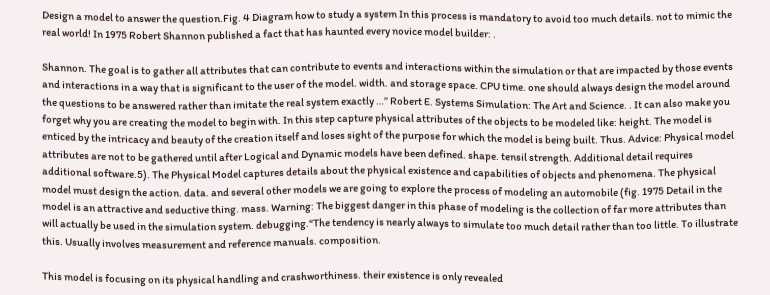Design a model to answer the question.Fig. 4 Diagram how to study a system In this process is mandatory to avoid too much details. not to mimic the real world! In 1975 Robert Shannon published a fact that has haunted every novice model builder: .

Shannon. The goal is to gather all attributes that can contribute to events and interactions within the simulation or that are impacted by those events and interactions in a way that is significant to the user of the model. width. and storage space. CPU time. one should always design the model around the questions to be answered rather than imitate the real system exactly …” Robert E. Systems Simulation: The Art and Science. . It can also make you forget why you are creating the model to begin with. In this step capture physical attributes of the objects to be modeled like: height. The model is enticed by the intricacy and beauty of the creation itself and loses sight of the purpose for which the model is being built. Thus. Advice: Physical model attributes are not to be gathered until after Logical and Dynamic models have been defined. shape. tensil strength. Additional detail requires additional software.5). The Physical Model captures details about the physical existence and capabilities of objects and phenomena. The physical model must design the action. data. and several other models we are going to explore the process of modeling an automobile (fig. 1975 Detail in the model is an attractive and seductive thing. mass. Warning: The biggest danger in this phase of modeling is the collection of far more attributes than will actually be used in the simulation system. debugging.“The tendency is nearly always to simulate too much detail rather than too little. To illustrate this. Usually involves measurement and reference manuals. composition.

This model is focusing on its physical handling and crashworthiness. their existence is only revealed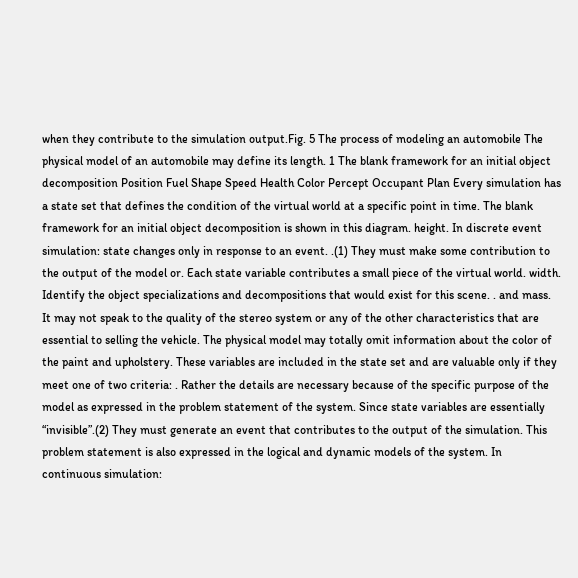when they contribute to the simulation output.Fig. 5 The process of modeling an automobile The physical model of an automobile may define its length. 1 The blank framework for an initial object decomposition Position Fuel Shape Speed Health Color Percept Occupant Plan Every simulation has a state set that defines the condition of the virtual world at a specific point in time. The blank framework for an initial object decomposition is shown in this diagram. height. In discrete event simulation: state changes only in response to an event. .(1) They must make some contribution to the output of the model or. Each state variable contributes a small piece of the virtual world. width. Identify the object specializations and decompositions that would exist for this scene. . and mass. It may not speak to the quality of the stereo system or any of the other characteristics that are essential to selling the vehicle. The physical model may totally omit information about the color of the paint and upholstery. These variables are included in the state set and are valuable only if they meet one of two criteria: . Rather the details are necessary because of the specific purpose of the model as expressed in the problem statement of the system. Since state variables are essentially “invisible”.(2) They must generate an event that contributes to the output of the simulation. This problem statement is also expressed in the logical and dynamic models of the system. In continuous simulation: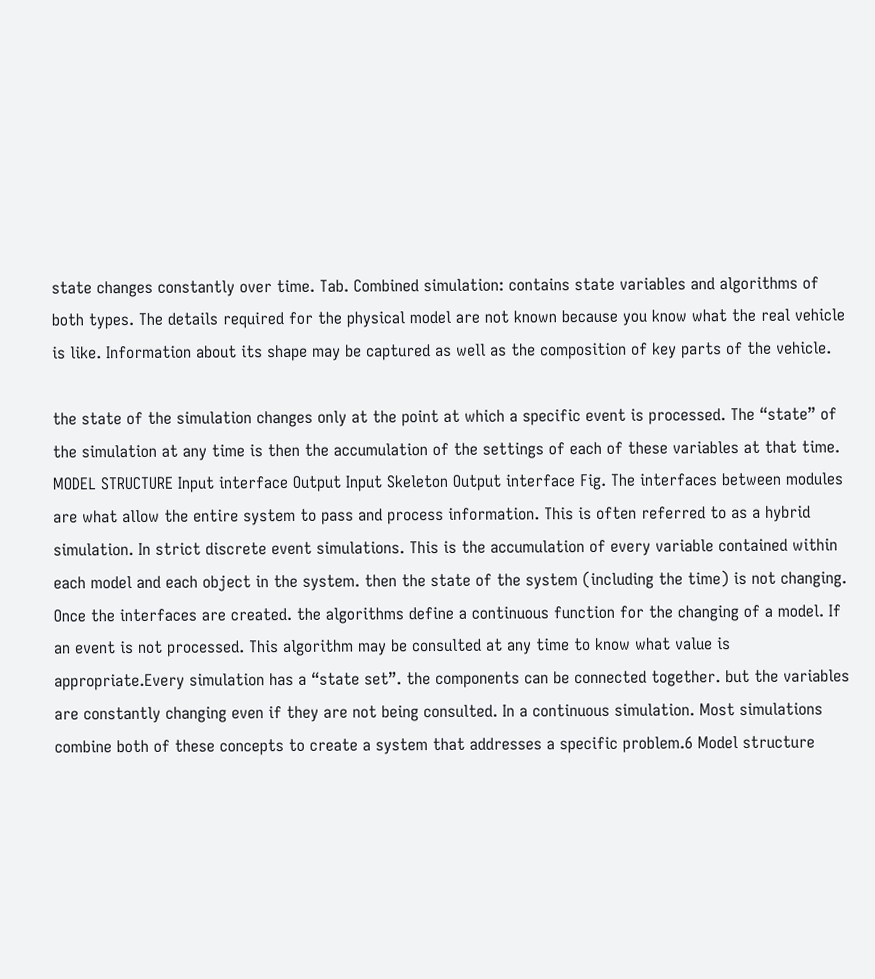state changes constantly over time. Tab. Combined simulation: contains state variables and algorithms of both types. The details required for the physical model are not known because you know what the real vehicle is like. Information about its shape may be captured as well as the composition of key parts of the vehicle.

the state of the simulation changes only at the point at which a specific event is processed. The “state” of the simulation at any time is then the accumulation of the settings of each of these variables at that time. MODEL STRUCTURE Input interface Output Input Skeleton Output interface Fig. The interfaces between modules are what allow the entire system to pass and process information. This is often referred to as a hybrid simulation. In strict discrete event simulations. This is the accumulation of every variable contained within each model and each object in the system. then the state of the system (including the time) is not changing. Once the interfaces are created. the algorithms define a continuous function for the changing of a model. If an event is not processed. This algorithm may be consulted at any time to know what value is appropriate.Every simulation has a “state set”. the components can be connected together. but the variables are constantly changing even if they are not being consulted. In a continuous simulation. Most simulations combine both of these concepts to create a system that addresses a specific problem.6 Model structure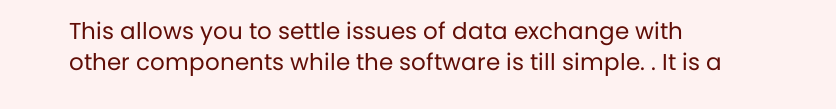This allows you to settle issues of data exchange with other components while the software is till simple. . It is a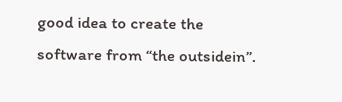good idea to create the software from “the outsidein”.